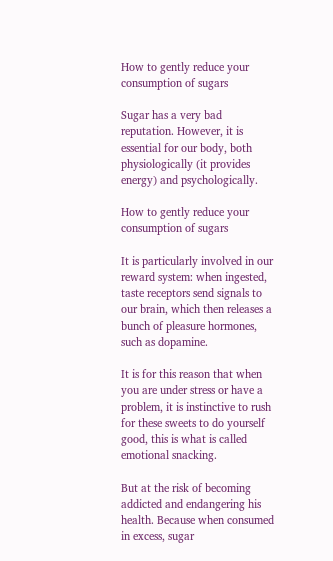How to gently reduce your consumption of sugars

Sugar has a very bad reputation. However, it is essential for our body, both physiologically (it provides energy) and psychologically.

How to gently reduce your consumption of sugars

It is particularly involved in our reward system: when ingested, taste receptors send signals to our brain, which then releases a bunch of pleasure hormones, such as dopamine.

It is for this reason that when you are under stress or have a problem, it is instinctive to rush for these sweets to do yourself good, this is what is called emotional snacking.

But at the risk of becoming addicted and endangering his health. Because when consumed in excess, sugar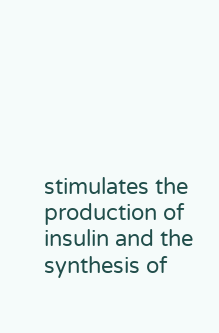stimulates the production of insulin and the synthesis of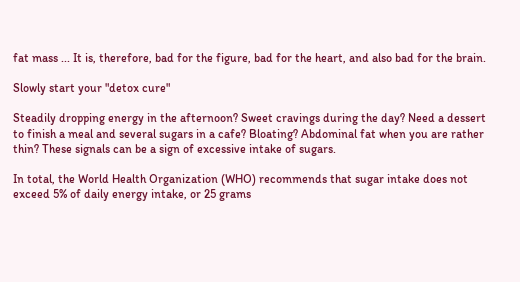fat mass ... It is, therefore, bad for the figure, bad for the heart, and also bad for the brain.

Slowly start your "detox cure"

Steadily dropping energy in the afternoon? Sweet cravings during the day? Need a dessert to finish a meal and several sugars in a cafe? Bloating? Abdominal fat when you are rather thin? These signals can be a sign of excessive intake of sugars.

In total, the World Health Organization (WHO) recommends that sugar intake does not exceed 5% of daily energy intake, or 25 grams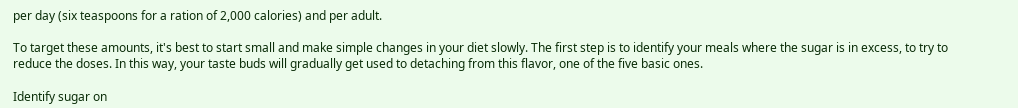per day (six teaspoons for a ration of 2,000 calories) and per adult.

To target these amounts, it's best to start small and make simple changes in your diet slowly. The first step is to identify your meals where the sugar is in excess, to try to reduce the doses. In this way, your taste buds will gradually get used to detaching from this flavor, one of the five basic ones.

Identify sugar on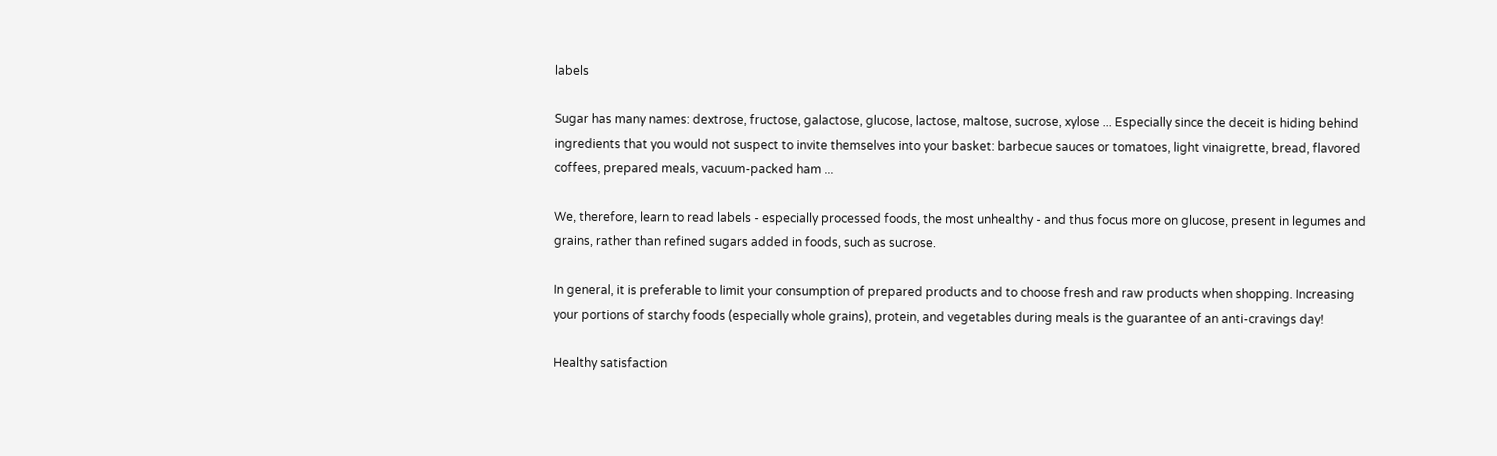labels

Sugar has many names: dextrose, fructose, galactose, glucose, lactose, maltose, sucrose, xylose ... Especially since the deceit is hiding behind ingredients that you would not suspect to invite themselves into your basket: barbecue sauces or tomatoes, light vinaigrette, bread, flavored coffees, prepared meals, vacuum-packed ham ...

We, therefore, learn to read labels - especially processed foods, the most unhealthy - and thus focus more on glucose, present in legumes and grains, rather than refined sugars added in foods, such as sucrose.

In general, it is preferable to limit your consumption of prepared products and to choose fresh and raw products when shopping. Increasing your portions of starchy foods (especially whole grains), protein, and vegetables during meals is the guarantee of an anti-cravings day!

Healthy satisfaction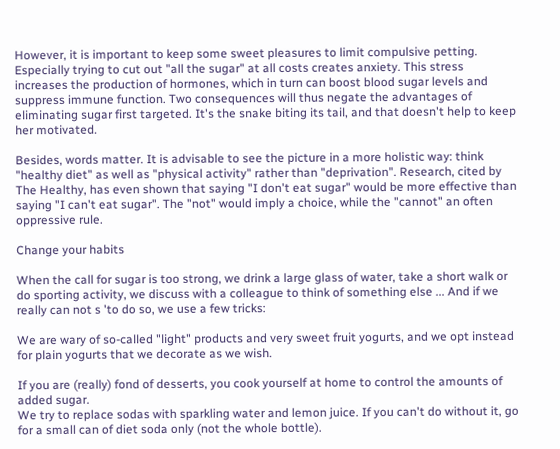However, it is important to keep some sweet pleasures to limit compulsive petting. Especially trying to cut out "all the sugar" at all costs creates anxiety. This stress increases the production of hormones, which in turn can boost blood sugar levels and suppress immune function. Two consequences will thus negate the advantages of eliminating sugar first targeted. It's the snake biting its tail, and that doesn't help to keep her motivated.

Besides, words matter. It is advisable to see the picture in a more holistic way: think "healthy diet" as well as "physical activity" rather than "deprivation". Research, cited by The Healthy, has even shown that saying "I don't eat sugar" would be more effective than saying "I can't eat sugar". The "not" would imply a choice, while the "cannot" an often oppressive rule.

Change your habits

When the call for sugar is too strong, we drink a large glass of water, take a short walk or do sporting activity, we discuss with a colleague to think of something else ... And if we really can not s 'to do so, we use a few tricks:

We are wary of so-called "light" products and very sweet fruit yogurts, and we opt instead for plain yogurts that we decorate as we wish.

If you are (really) fond of desserts, you cook yourself at home to control the amounts of added sugar.
We try to replace sodas with sparkling water and lemon juice. If you can't do without it, go for a small can of diet soda only (not the whole bottle).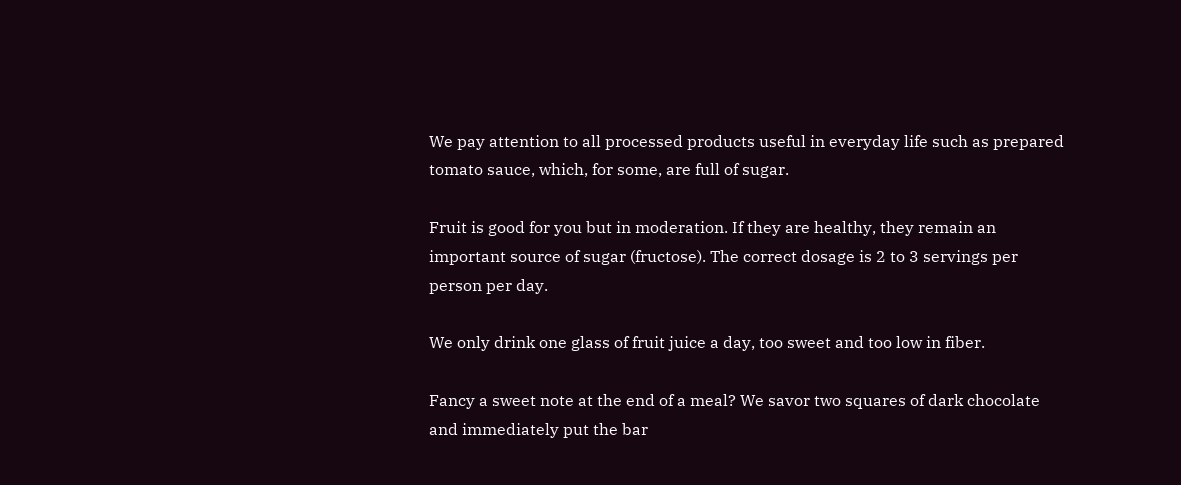We pay attention to all processed products useful in everyday life such as prepared tomato sauce, which, for some, are full of sugar.

Fruit is good for you but in moderation. If they are healthy, they remain an important source of sugar (fructose). The correct dosage is 2 to 3 servings per person per day.

We only drink one glass of fruit juice a day, too sweet and too low in fiber.

Fancy a sweet note at the end of a meal? We savor two squares of dark chocolate and immediately put the bar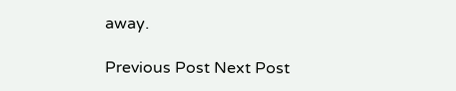away.

Previous Post Next Post